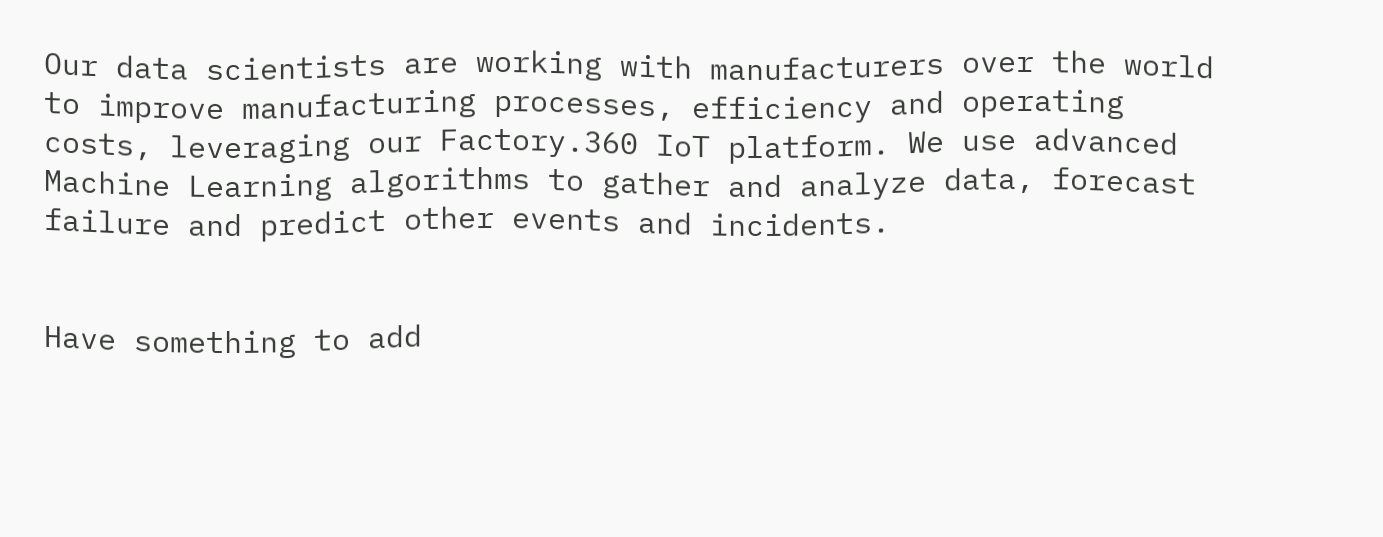Our data scientists are working with manufacturers over the world to improve manufacturing processes, efficiency and operating costs, leveraging our Factory.360 IoT platform. We use advanced Machine Learning algorithms to gather and analyze data, forecast failure and predict other events and incidents.


Have something to add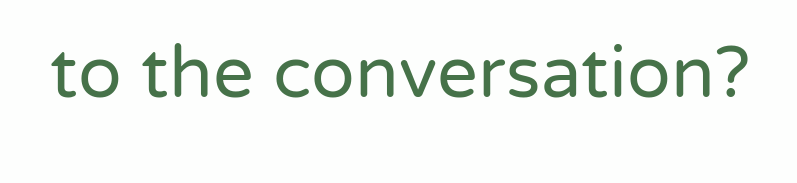to the conversation?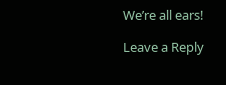We’re all ears!

Leave a Reply